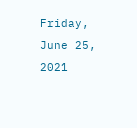Friday, June 25, 2021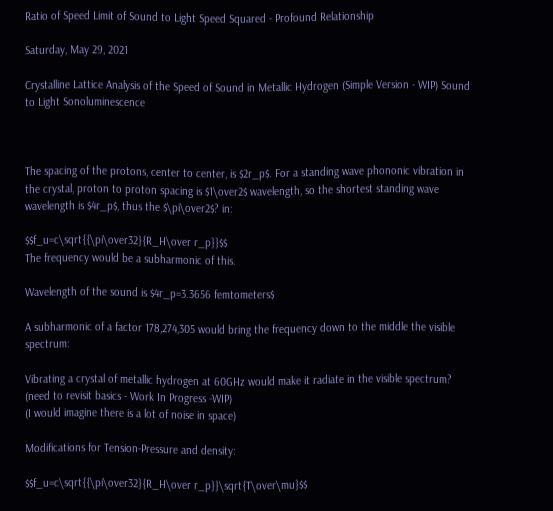Ratio of Speed Limit of Sound to Light Speed Squared - Profound Relationship

Saturday, May 29, 2021

Crystalline Lattice Analysis of the Speed of Sound in Metallic Hydrogen (Simple Version - WIP) Sound to Light Sonoluminescence



The spacing of the protons, center to center, is $2r_p$. For a standing wave phononic vibration in the crystal, proton to proton spacing is $1\over2$ wavelength, so the shortest standing wave wavelength is $4r_p$, thus the $\pi\over2$? in:

$$f_u=c\sqrt{{\pi\over32}{R_H\over r_p}}$$
The frequency would be a subharmonic of this.

Wavelength of the sound is $4r_p=3.3656 femtometers$

A subharmonic of a factor 178,274,305 would bring the frequency down to the middle the visible spectrum:

Vibrating a crystal of metallic hydrogen at 60GHz would make it radiate in the visible spectrum?
(need to revisit basics - Work In Progress -WIP)
(I would imagine there is a lot of noise in space)

Modifications for Tension-Pressure and density:

$$f_u=c\sqrt{{\pi\over32}{R_H\over r_p}}\sqrt{T\over\mu}$$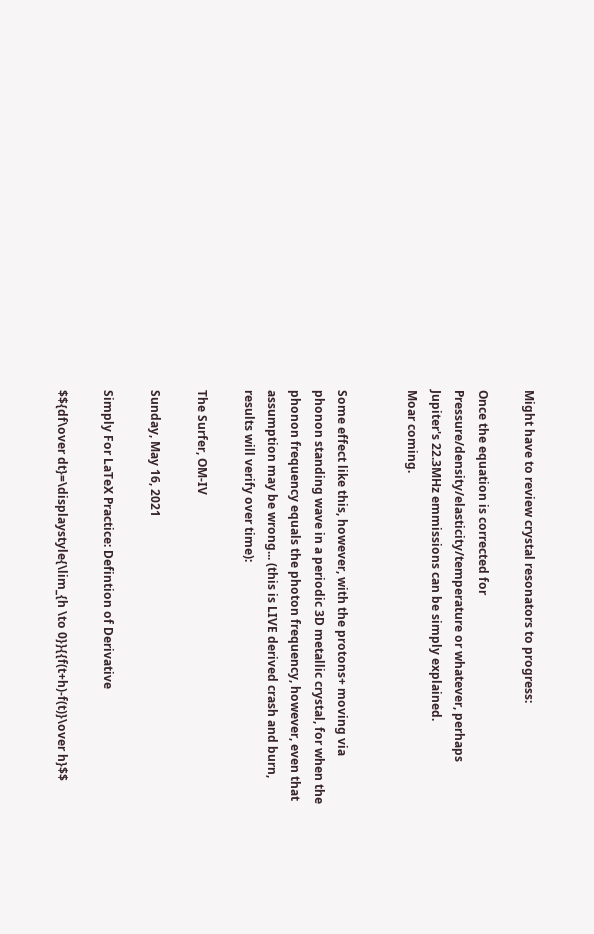Might have to review crystal resonators to progress:

Once the equation is corrected for Pressure/density/elasticity/temperature or whatever, perhaps Jupiter's 22.3MHz emmissions can be simply explained.
Moar coming.


Some effect like this, however, with the protons+ moving via phonon standing wave in a periodic 3D metallic crystal, for when the phonon frequency equals the photon frequency, however, even that assumption may be wrong... (this is LIVE derived crash and burn, results will verify over time):

The Surfer, OM-IV

Sunday, May 16, 2021

Simply For LaTeX Practice: Defintion of Derivative

$${df\over dt}=\displaystyle{\lim_{h \to 0}}{{f(t+h)-f(t)}\over h}$$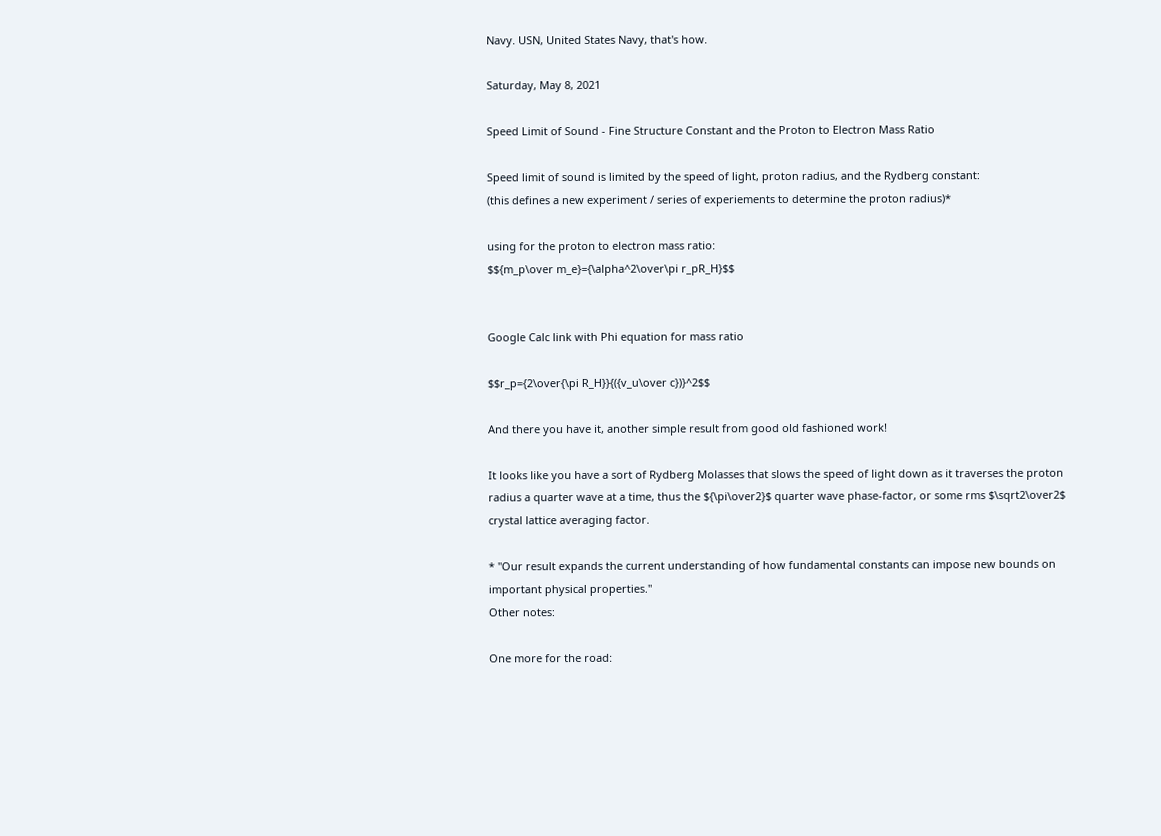Navy. USN, United States Navy, that's how.

Saturday, May 8, 2021

Speed Limit of Sound - Fine Structure Constant and the Proton to Electron Mass Ratio

Speed limit of sound is limited by the speed of light, proton radius, and the Rydberg constant:
(this defines a new experiment / series of experiements to determine the proton radius)*

using for the proton to electron mass ratio:
$${m_p\over m_e}={\alpha^2\over\pi r_pR_H}$$


Google Calc link with Phi equation for mass ratio

$$r_p={2\over{\pi R_H}}{({v_u\over c})}^2$$

And there you have it, another simple result from good old fashioned work!

It looks like you have a sort of Rydberg Molasses that slows the speed of light down as it traverses the proton radius a quarter wave at a time, thus the ${\pi\over2}$ quarter wave phase-factor, or some rms $\sqrt2\over2$ crystal lattice averaging factor.

* "Our result expands the current understanding of how fundamental constants can impose new bounds on important physical properties."
Other notes:

One more for the road: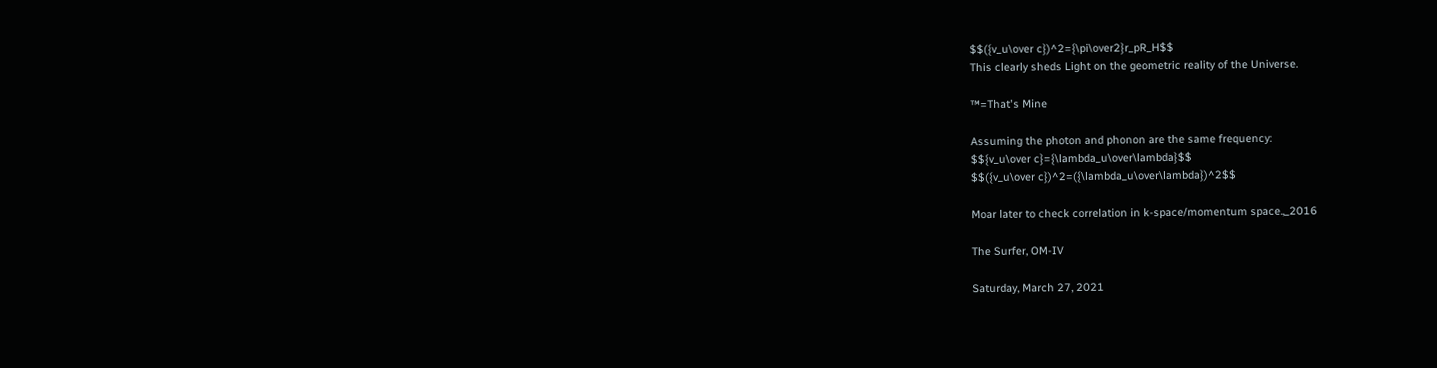$$({v_u\over c})^2={\pi\over2}r_pR_H$$
This clearly sheds Light on the geometric reality of the Universe.

™=That's Mine

Assuming the photon and phonon are the same frequency:
$${v_u\over c}={\lambda_u\over\lambda}$$
$$({v_u\over c})^2=({\lambda_u\over\lambda})^2$$

Moar later to check correlation in k-space/momentum space.,_2016

The Surfer, OM-IV

Saturday, March 27, 2021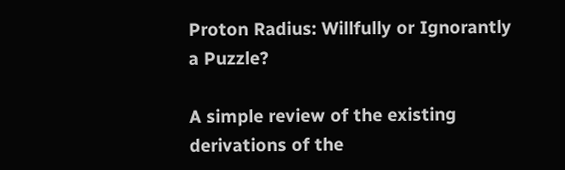Proton Radius: Willfully or Ignorantly a Puzzle?

A simple review of the existing derivations of the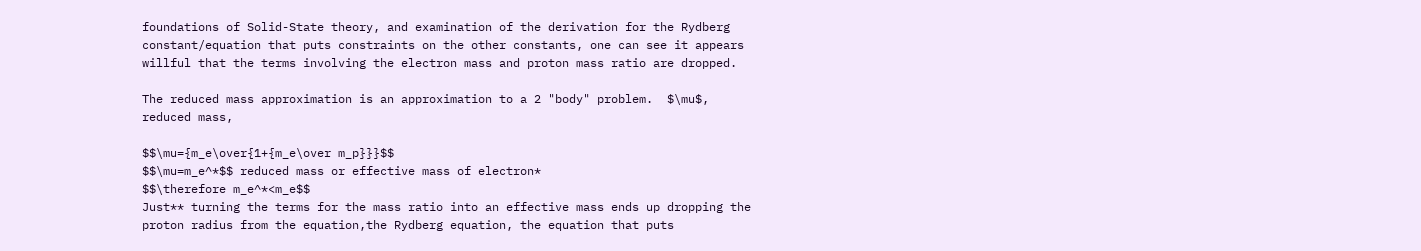foundations of Solid-State theory, and examination of the derivation for the Rydberg constant/equation that puts constraints on the other constants, one can see it appears willful that the terms involving the electron mass and proton mass ratio are dropped.

The reduced mass approximation is an approximation to a 2 "body" problem.  $\mu$, reduced mass,

$$\mu={m_e\over{1+{m_e\over m_p}}}$$
$$\mu=m_e^*$$ reduced mass or effective mass of electron*
$$\therefore m_e^*<m_e$$
Just** turning the terms for the mass ratio into an effective mass ends up dropping the proton radius from the equation,the Rydberg equation, the equation that puts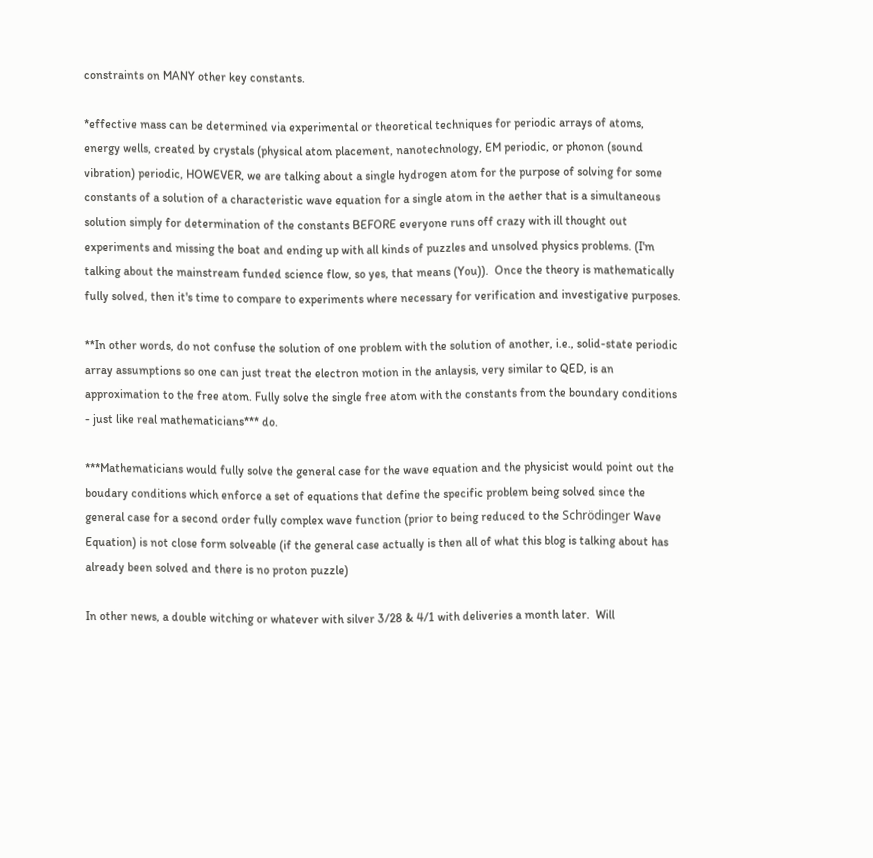constraints on MANY other key constants.

*effective mass can be determined via experimental or theoretical techniques for periodic arrays of atoms, energy wells, created by crystals (physical atom placement, nanotechnology, EM periodic, or phonon (sound vibration) periodic, HOWEVER, we are talking about a single hydrogen atom for the purpose of solving for some constants of a solution of a characteristic wave equation for a single atom in the aether that is a simultaneous solution simply for determination of the constants BEFORE everyone runs off crazy with ill thought out experiments and missing the boat and ending up with all kinds of puzzles and unsolved physics problems. (I'm talking about the mainstream funded science flow, so yes, that means (You)).  Once the theory is mathematically fully solved, then it's time to compare to experiments where necessary for verification and investigative purposes.

**In other words, do not confuse the solution of one problem with the solution of another, i.e., solid-state periodic array assumptions so one can just treat the electron motion in the anlaysis, very similar to QED, is an approximation to the free atom. Fully solve the single free atom with the constants from the boundary conditions - just like real mathematicians*** do.

***Mathematicians would fully solve the general case for the wave equation and the physicist would point out the boudary conditions which enforce a set of equations that define the specific problem being solved since the general case for a second order fully complex wave function (prior to being reduced to the Schrödinger Wave Equation) is not close form solveable (if the general case actually is then all of what this blog is talking about has already been solved and there is no proton puzzle)

In other news, a double witching or whatever with silver 3/28 & 4/1 with deliveries a month later.  Will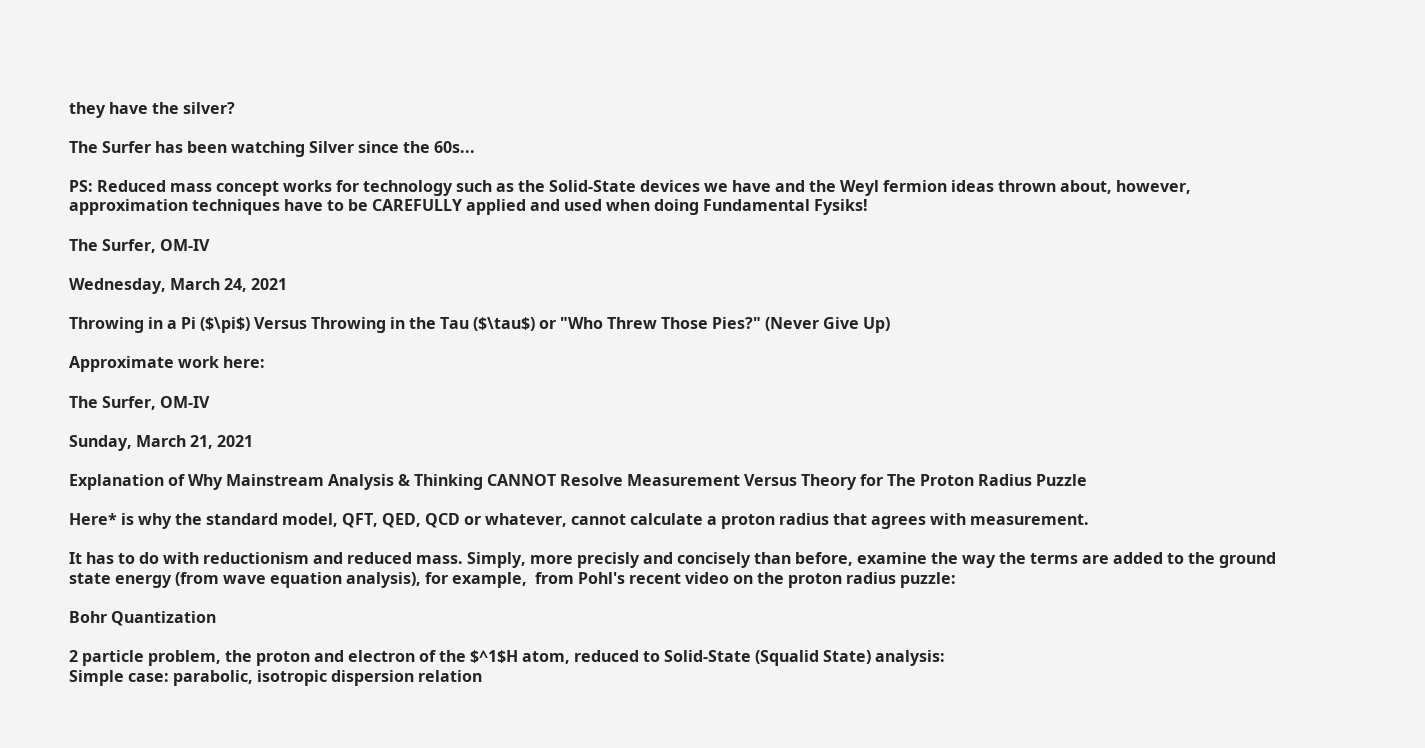they have the silver?

The Surfer has been watching Silver since the 60s...

PS: Reduced mass concept works for technology such as the Solid-State devices we have and the Weyl fermion ideas thrown about, however, approximation techniques have to be CAREFULLY applied and used when doing Fundamental Fysiks!

The Surfer, OM-IV

Wednesday, March 24, 2021

Throwing in a Pi ($\pi$) Versus Throwing in the Tau ($\tau$) or "Who Threw Those Pies?" (Never Give Up)

Approximate work here:

The Surfer, OM-IV

Sunday, March 21, 2021

Explanation of Why Mainstream Analysis & Thinking CANNOT Resolve Measurement Versus Theory for The Proton Radius Puzzle

Here* is why the standard model, QFT, QED, QCD or whatever, cannot calculate a proton radius that agrees with measurement.

It has to do with reductionism and reduced mass. Simply, more precisly and concisely than before, examine the way the terms are added to the ground state energy (from wave equation analysis), for example,  from Pohl's recent video on the proton radius puzzle:

Bohr Quantization

2 particle problem, the proton and electron of the $^1$H atom, reduced to Solid-State (Squalid State) analysis:
Simple case: parabolic, isotropic dispersion relation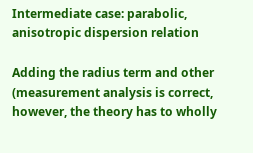Intermediate case: parabolic, anisotropic dispersion relation

Adding the radius term and other
(measurement analysis is correct, however, the theory has to wholly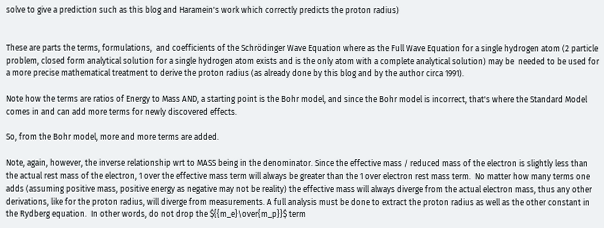solve to give a prediction such as this blog and Haramein's work which correctly predicts the proton radius)


These are parts the terms, formulations,  and coefficients of the Schrödinger Wave Equation where as the Full Wave Equation for a single hydrogen atom (2 particle problem, closed form analytical solution for a single hydrogen atom exists and is the only atom with a complete analytical solution) may be  needed to be used for a more precise mathematical treatment to derive the proton radius (as already done by this blog and by the author circa 1991).

Note how the terms are ratios of Energy to Mass AND, a starting point is the Bohr model, and since the Bohr model is incorrect, that's where the Standard Model comes in and can add more terms for newly discovered effects.

So, from the Bohr model, more and more terms are added.

Note, again, however, the inverse relationship wrt to MASS being in the denominator. Since the effective mass / reduced mass of the electron is slightly less than the actual rest mass of the electron, 1 over the effective mass term will always be greater than the 1 over electron rest mass term.  No matter how many terms one adds (assuming positive mass, positive energy as negative may not be reality) the effective mass will always diverge from the actual electron mass, thus any other derivations, like for the proton radius, will diverge from measurements. A full analysis must be done to extract the proton radius as well as the other constant in the Rydberg equation.  In other words, do not drop the ${{m_e}\over{m_p}}$ term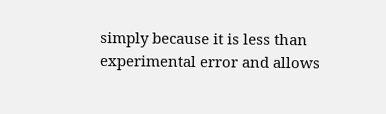simply because it is less than experimental error and allows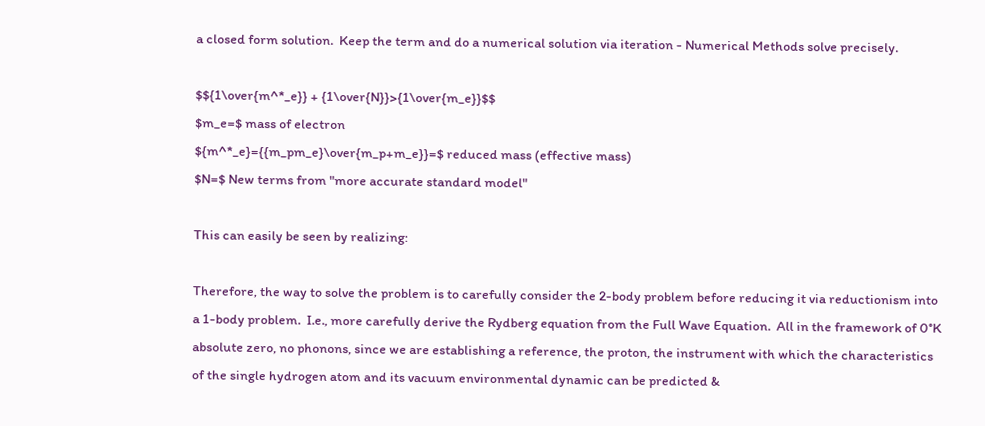a closed form solution.  Keep the term and do a numerical solution via iteration - Numerical Methods solve precisely.

$${1\over{m^*_e}} + {1\over{N}}>{1\over{m_e}}$$
$m_e=$ mass of electron
${m^*_e}={{m_pm_e}\over{m_p+m_e}}=$ reduced mass (effective mass)
$N=$ New terms from "more accurate standard model"

This can easily be seen by realizing:

Therefore, the way to solve the problem is to carefully consider the 2-body problem before reducing it via reductionism into a 1-body problem.  I.e., more carefully derive the Rydberg equation from the Full Wave Equation.  All in the framework of 0°K absolute zero, no phonons, since we are establishing a reference, the proton, the instrument with which the characteristics of the single hydrogen atom and its vacuum environmental dynamic can be predicted &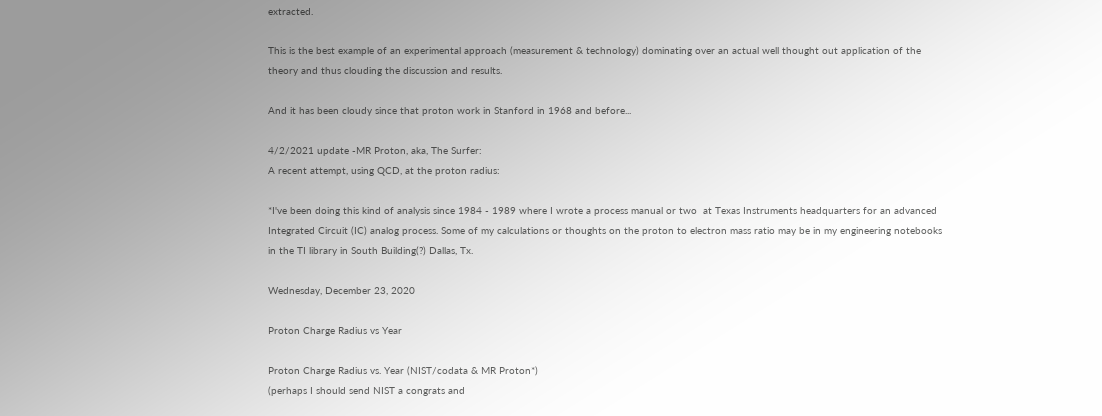extracted.

This is the best example of an experimental approach (measurement & technology) dominating over an actual well thought out application of the theory and thus clouding the discussion and results.

And it has been cloudy since that proton work in Stanford in 1968 and before...

4/2/2021 update -MR Proton, aka, The Surfer:
A recent attempt, using QCD, at the proton radius:

*I've been doing this kind of analysis since 1984 - 1989 where I wrote a process manual or two  at Texas Instruments headquarters for an advanced Integrated Circuit (IC) analog process. Some of my calculations or thoughts on the proton to electron mass ratio may be in my engineering notebooks in the TI library in South Building(?) Dallas, Tx.

Wednesday, December 23, 2020

Proton Charge Radius vs Year

Proton Charge Radius vs. Year (NIST/codata & MR Proton*)
(perhaps I should send NIST a congrats and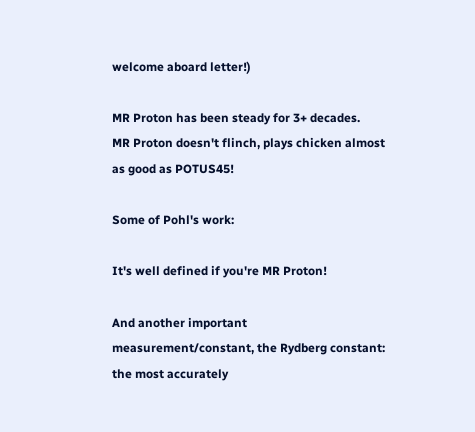welcome aboard letter!)

MR Proton has been steady for 3+ decades.
MR Proton doesn't flinch, plays chicken almost as good as POTUS45!

Some of Pohl's work:

It's well defined if you're MR Proton!

And another important measurement/constant, the Rydberg constant:
the most accurately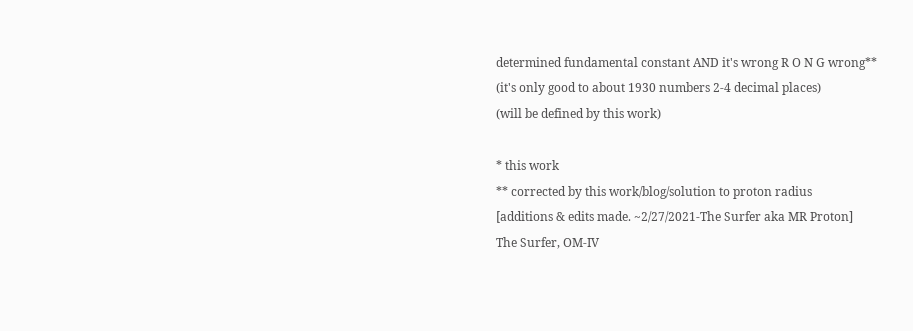determined fundamental constant AND it's wrong R O N G wrong**
(it's only good to about 1930 numbers 2-4 decimal places)
(will be defined by this work)

* this work
** corrected by this work/blog/solution to proton radius
[additions & edits made. ~2/27/2021-The Surfer aka MR Proton]
The Surfer, OM-IV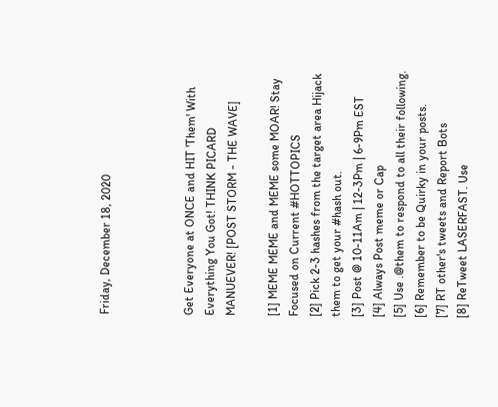Friday, December 18, 2020



Get Everyone at ONCE and HIT 'Them' With Everything You Got! THINK PICARD MANUEVER! [POST STORM - THE WAVE]

[1] MEME MEME and MEME some MOAR! Stay Focused on Current #HOTTOPICS
[2] Pick 2-3 hashes from the target area Hijack them to get your #hash out.
[3] Post @ 10-11Am | 12-3Pm | 6-9Pm EST
[4] Always Post meme or Cap
[5] Use .@them to respond to all their following.
[6] Remember to be Quirky in your posts.
[7] RT other's tweets and Report Bots
[8] ReTweet LASERFAST. Use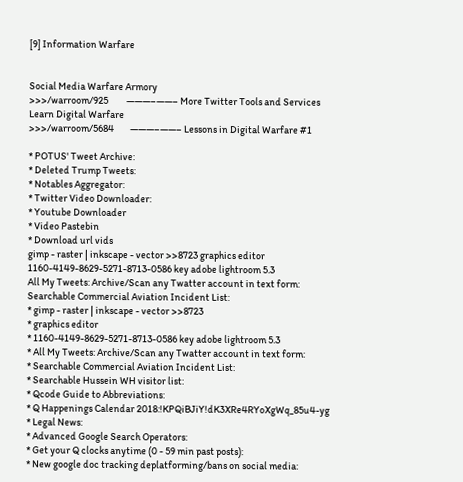[9] Information Warfare


Social Media Warfare Armory
>>>/warroom/925         ———–——– More Twitter Tools and Services
Learn Digital Warfare
>>>/warroom/5684        ———–——– Lessons in Digital Warfare #1

* POTUS' Tweet Archive:
* Deleted Trump Tweets:
* Notables Aggregator:
* Twitter Video Downloader:
* Youtube Downloader
* Video Pastebin
* Download url vids
gimp - raster | inkscape - vector >>8723 graphics editor
1160-4149-8629-5271-8713-0586 key adobe lightroom 5.3
All My Tweets: Archive/Scan any Twatter account in text form:
Searchable Commercial Aviation Incident List:
* gimp - raster | inkscape - vector >>8723
* graphics editor
* 1160-4149-8629-5271-8713-0586 key adobe lightroom 5.3
* All My Tweets: Archive/Scan any Twatter account in text form:
* Searchable Commercial Aviation Incident List:
* Searchable Hussein WH visitor list:
* Qcode Guide to Abbreviations:
* Q Happenings Calendar 2018:!KPQiBJiY!dK3XRe4RYoXgWq_85u4-yg
* Legal News:
* Advanced Google Search Operators:
* Get your Q clocks anytime (0 - 59 min past posts):
* New google doc tracking deplatforming/bans on social media: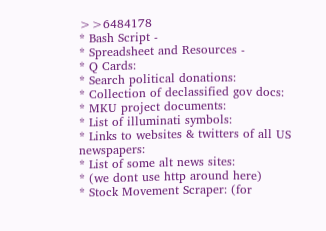>>6484178
* Bash Script -
* Spreadsheet and Resources -
* Q Cards:
* Search political donations:
* Collection of declassified gov docs:
* MKU project documents:
* List of illuminati symbols:
* Links to websites & twitters of all US newspapers:
* List of some alt news sites:
* (we dont use http around here)
* Stock Movement Scraper: (for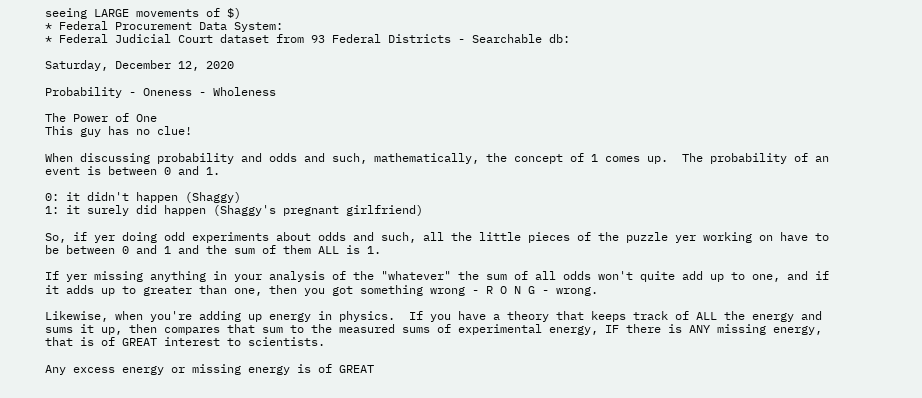seeing LARGE movements of $)
* Federal Procurement Data System:
* Federal Judicial Court dataset from 93 Federal Districts - Searchable db:

Saturday, December 12, 2020

Probability - Oneness - Wholeness

The Power of One
This guy has no clue!

When discussing probability and odds and such, mathematically, the concept of 1 comes up.  The probability of an event is between 0 and 1.

0: it didn't happen (Shaggy)
1: it surely did happen (Shaggy's pregnant girlfriend)

So, if yer doing odd experiments about odds and such, all the little pieces of the puzzle yer working on have to be between 0 and 1 and the sum of them ALL is 1.

If yer missing anything in your analysis of the "whatever" the sum of all odds won't quite add up to one, and if it adds up to greater than one, then you got something wrong - R O N G - wrong.

Likewise, when you're adding up energy in physics.  If you have a theory that keeps track of ALL the energy and sums it up, then compares that sum to the measured sums of experimental energy, IF there is ANY missing energy, that is of GREAT interest to scientists.

Any excess energy or missing energy is of GREAT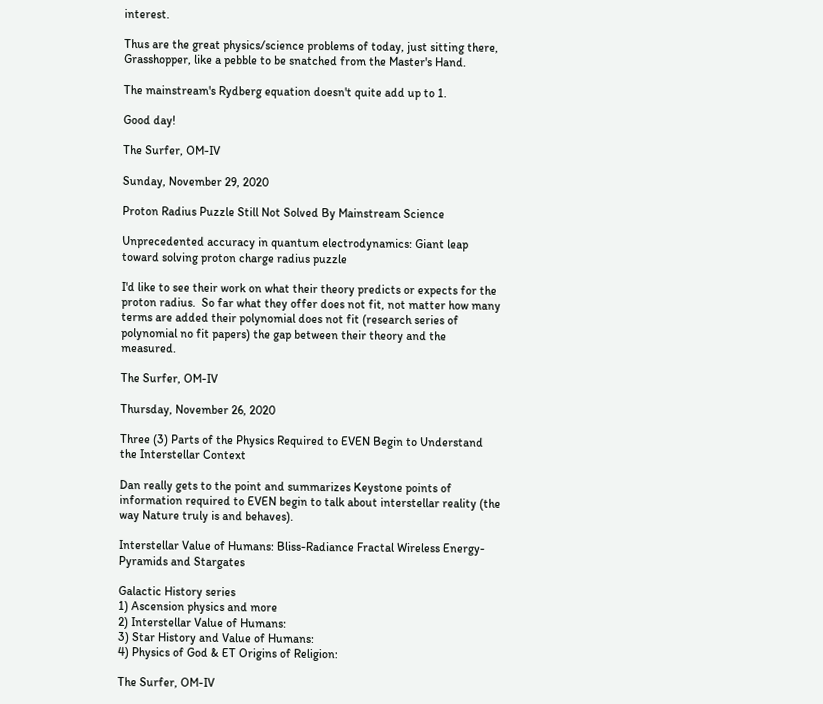interest.

Thus are the great physics/science problems of today, just sitting there, Grasshopper, like a pebble to be snatched from the Master's Hand.

The mainstream's Rydberg equation doesn't quite add up to 1.

Good day!

The Surfer, OM-IV

Sunday, November 29, 2020

Proton Radius Puzzle Still Not Solved By Mainstream Science

Unprecedented accuracy in quantum electrodynamics: Giant leap toward solving proton charge radius puzzle

I'd like to see their work on what their theory predicts or expects for the proton radius.  So far what they offer does not fit, not matter how many terms are added their polynomial does not fit (research series of polynomial no fit papers) the gap between their theory and the measured.

The Surfer, OM-IV

Thursday, November 26, 2020

Three (3) Parts of the Physics Required to EVEN Begin to Understand the Interstellar Context

Dan really gets to the point and summarizes Keystone points of information required to EVEN begin to talk about interstellar reality (the way Nature truly is and behaves).

Interstellar Value of Humans: Bliss-Radiance Fractal Wireless Energy-Pyramids and Stargates

Galactic History series
1) Ascension physics and more
2) Interstellar Value of Humans:
3) Star History and Value of Humans:
4) Physics of God & ET Origins of Religion:

The Surfer, OM-IV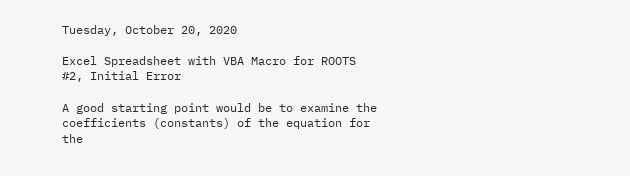Tuesday, October 20, 2020

Excel Spreadsheet with VBA Macro for ROOTS #2, Initial Error

A good starting point would be to examine the coefficients (constants) of the equation for the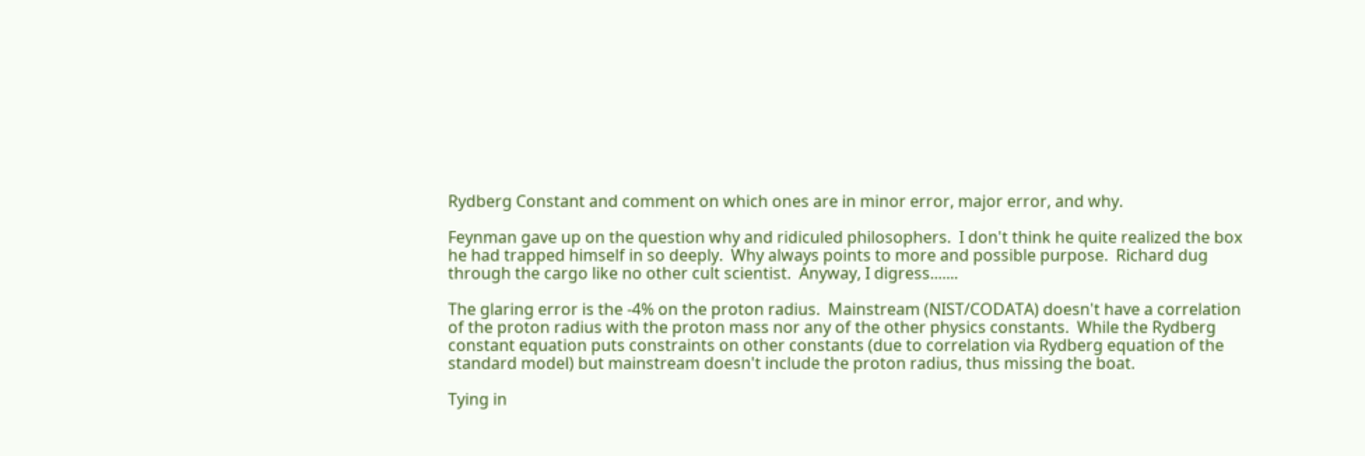Rydberg Constant and comment on which ones are in minor error, major error, and why.

Feynman gave up on the question why and ridiculed philosophers.  I don't think he quite realized the box he had trapped himself in so deeply.  Why always points to more and possible purpose.  Richard dug through the cargo like no other cult scientist.  Anyway, I digress.......

The glaring error is the -4% on the proton radius.  Mainstream (NIST/CODATA) doesn't have a correlation of the proton radius with the proton mass nor any of the other physics constants.  While the Rydberg constant equation puts constraints on other constants (due to correlation via Rydberg equation of the standard model) but mainstream doesn't include the proton radius, thus missing the boat.

Tying in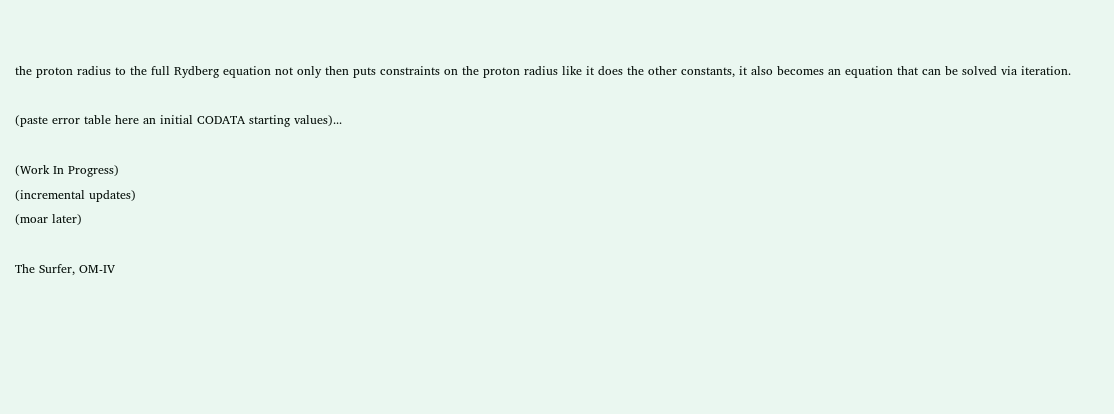the proton radius to the full Rydberg equation not only then puts constraints on the proton radius like it does the other constants, it also becomes an equation that can be solved via iteration.

(paste error table here an initial CODATA starting values)...

(Work In Progress)
(incremental updates)
(moar later)

The Surfer, OM-IV